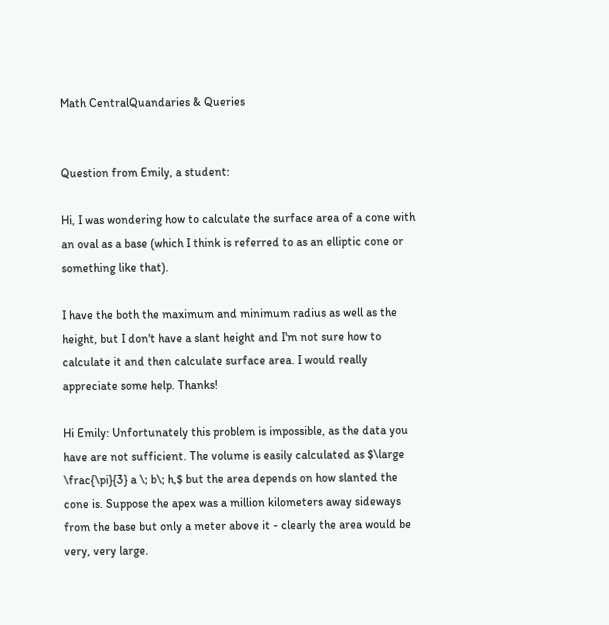Math CentralQuandaries & Queries


Question from Emily, a student:

Hi, I was wondering how to calculate the surface area of a cone with an oval as a base (which I think is referred to as an elliptic cone or something like that).

I have the both the maximum and minimum radius as well as the height, but I don't have a slant height and I'm not sure how to calculate it and then calculate surface area. I would really appreciate some help. Thanks!

Hi Emily: Unfortunately this problem is impossible, as the data you have are not sufficient. The volume is easily calculated as $\large \frac{\pi}{3} a \; b\; h,$ but the area depends on how slanted the cone is. Suppose the apex was a million kilometers away sideways from the base but only a meter above it - clearly the area would be very, very large.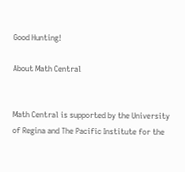Good Hunting!

About Math Central


Math Central is supported by the University of Regina and The Pacific Institute for the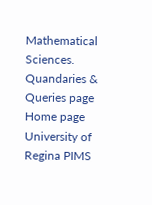Mathematical Sciences.
Quandaries & Queries page Home page University of Regina PIMS